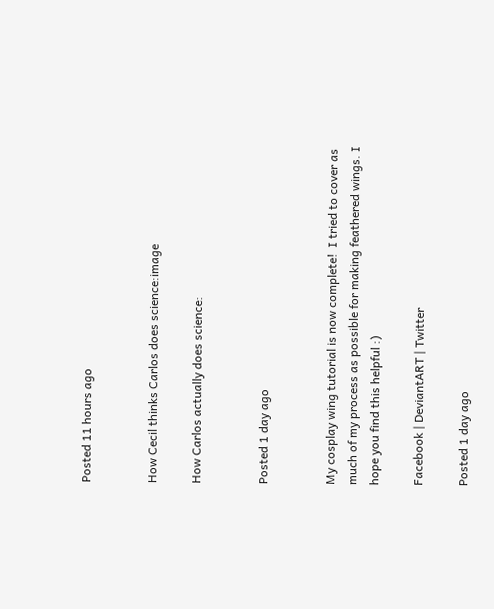Posted 11 hours ago


How Cecil thinks Carlos does science:image

How Carlos actually does science:


Posted 1 day ago


My cosplay wing tutorial is now complete!  I tried to cover as much of my process as possible for making feathered wings. I hope you find this helpful :)

Facebook | DeviantART | Twitter

Posted 1 day ago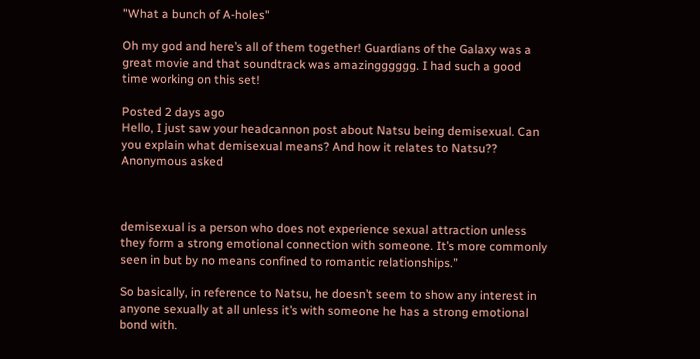"What a bunch of A-holes"

Oh my god and here’s all of them together! Guardians of the Galaxy was a great movie and that soundtrack was amazingggggg. I had such a good time working on this set!

Posted 2 days ago
Hello, I just saw your headcannon post about Natsu being demisexual. Can you explain what demisexual means? And how it relates to Natsu??
Anonymous asked



demisexual is a person who does not experience sexual attraction unless they form a strong emotional connection with someone. It’s more commonly seen in but by no means confined to romantic relationships.”

So basically, in reference to Natsu, he doesn’t seem to show any interest in anyone sexually at all unless it’s with someone he has a strong emotional bond with.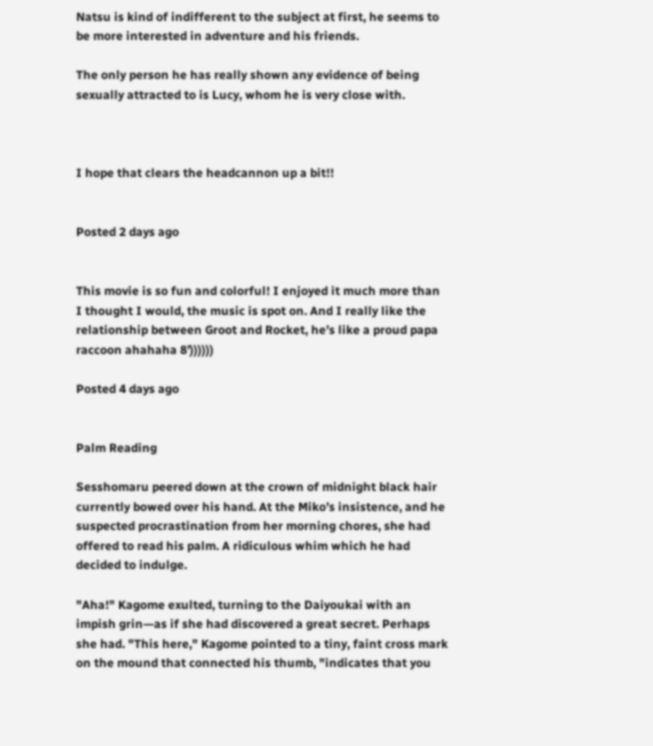Natsu is kind of indifferent to the subject at first, he seems to be more interested in adventure and his friends.

The only person he has really shown any evidence of being sexually attracted to is Lucy, whom he is very close with.



I hope that clears the headcannon up a bit!!


Posted 2 days ago


This movie is so fun and colorful! I enjoyed it much more than I thought I would, the music is spot on. And I really like the relationship between Groot and Rocket, he’s like a proud papa raccoon ahahaha 8’))))))

Posted 4 days ago


Palm Reading

Sesshomaru peered down at the crown of midnight black hair currently bowed over his hand. At the Miko’s insistence, and he suspected procrastination from her morning chores, she had offered to read his palm. A ridiculous whim which he had decided to indulge.

"Aha!" Kagome exulted, turning to the Daiyoukai with an impish grin—as if she had discovered a great secret. Perhaps she had. "This here," Kagome pointed to a tiny, faint cross mark on the mound that connected his thumb, "indicates that you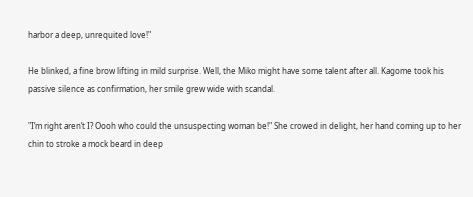harbor a deep, unrequited love!"

He blinked, a fine brow lifting in mild surprise. Well, the Miko might have some talent after all. Kagome took his passive silence as confirmation, her smile grew wide with scandal.

"I’m right aren’t I? Oooh who could the unsuspecting woman be!" She crowed in delight, her hand coming up to her chin to stroke a mock beard in deep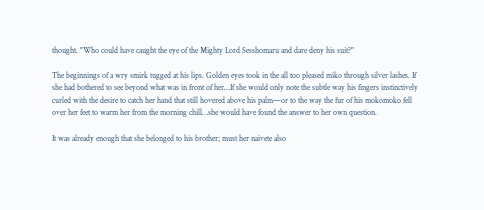thought. "Who could have caught the eye of the Mighty Lord Sesshomaru and dare deny his suit?"

The beginnings of a wry smirk tugged at his lips. Golden eyes took in the all too pleased miko through silver lashes. If she had bothered to see beyond what was in front of her…If she would only note the subtle way his fingers instinctively curled with the desire to catch her hand that still hovered above his palm—or to the way the fur of his mokomoko fell over her feet to warm her from the morning chill…she would have found the answer to her own question.

It was already enough that she belonged to his brother; must her naivete also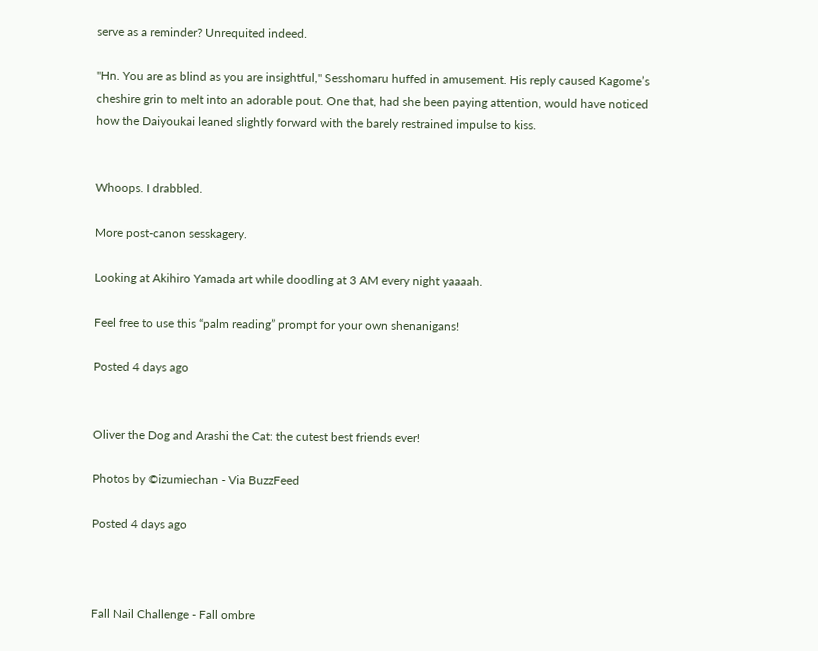serve as a reminder? Unrequited indeed.

"Hn. You are as blind as you are insightful," Sesshomaru huffed in amusement. His reply caused Kagome’s cheshire grin to melt into an adorable pout. One that, had she been paying attention, would have noticed how the Daiyoukai leaned slightly forward with the barely restrained impulse to kiss.


Whoops. I drabbled.

More post-canon sesskagery.

Looking at Akihiro Yamada art while doodling at 3 AM every night yaaaah.

Feel free to use this “palm reading” prompt for your own shenanigans!

Posted 4 days ago


Oliver the Dog and Arashi the Cat: the cutest best friends ever!

Photos by ©izumiechan - Via BuzzFeed

Posted 4 days ago



Fall Nail Challenge - Fall ombre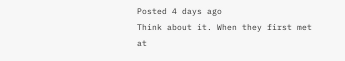Posted 4 days ago
Think about it. When they first met at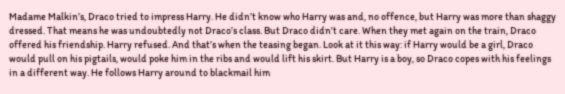Madame Malkin’s, Draco tried to impress Harry. He didn’t know who Harry was and, no offence, but Harry was more than shaggy dressed. That means he was undoubtedly not Draco’s class. But Draco didn’t care. When they met again on the train, Draco offered his friendship. Harry refused. And that’s when the teasing began. Look at it this way: if Harry would be a girl, Draco would pull on his pigtails, would poke him in the ribs and would lift his skirt. But Harry is a boy, so Draco copes with his feelings in a different way. He follows Harry around to blackmail him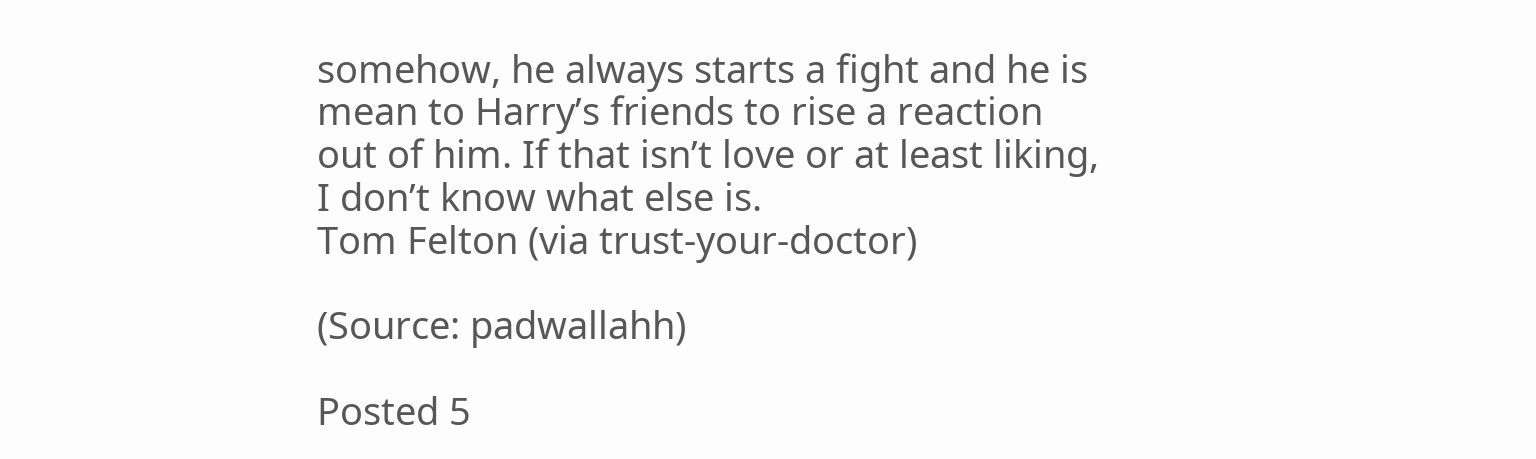somehow, he always starts a fight and he is mean to Harry’s friends to rise a reaction out of him. If that isn’t love or at least liking, I don’t know what else is.
Tom Felton (via trust-your-doctor)

(Source: padwallahh)

Posted 5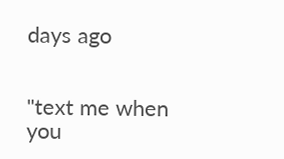days ago


"text me when you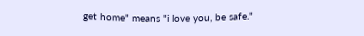get home" means "i love you, be safe."